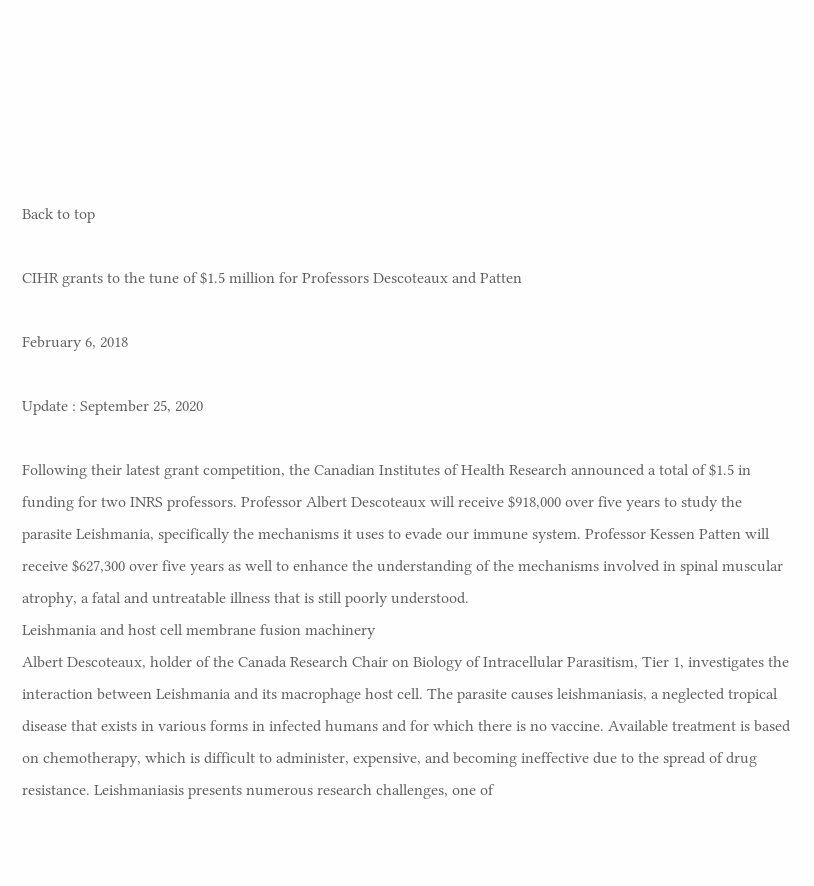Back to top

CIHR grants to the tune of $1.5 million for Professors Descoteaux and Patten

February 6, 2018

Update : September 25, 2020

Following their latest grant competition, the Canadian Institutes of Health Research announced a total of $1.5 in funding for two INRS professors. Professor Albert Descoteaux will receive $918,000 over five years to study the parasite Leishmania, specifically the mechanisms it uses to evade our immune system. Professor Kessen Patten will receive $627,300 over five years as well to enhance the understanding of the mechanisms involved in spinal muscular atrophy, a fatal and untreatable illness that is still poorly understood.
Leishmania and host cell membrane fusion machinery
Albert Descoteaux, holder of the Canada Research Chair on Biology of Intracellular Parasitism, Tier 1, investigates the interaction between Leishmania and its macrophage host cell. The parasite causes leishmaniasis, a neglected tropical disease that exists in various forms in infected humans and for which there is no vaccine. Available treatment is based on chemotherapy, which is difficult to administer, expensive, and becoming ineffective due to the spread of drug resistance. Leishmaniasis presents numerous research challenges, one of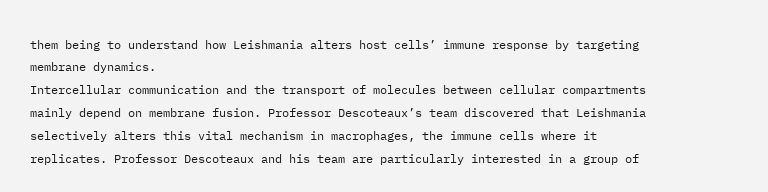them being to understand how Leishmania alters host cells’ immune response by targeting membrane dynamics.
Intercellular communication and the transport of molecules between cellular compartments mainly depend on membrane fusion. Professor Descoteaux’s team discovered that Leishmania selectively alters this vital mechanism in macrophages, the immune cells where it replicates. Professor Descoteaux and his team are particularly interested in a group of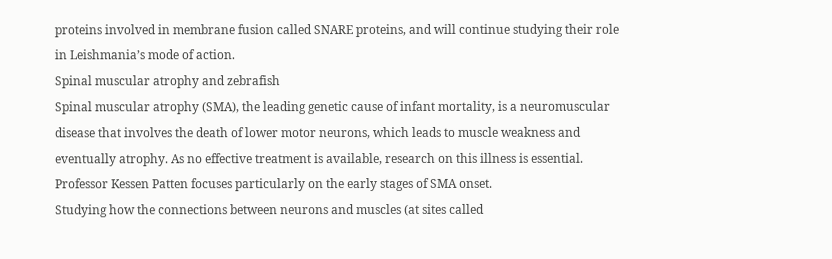proteins involved in membrane fusion called SNARE proteins, and will continue studying their role in Leishmania’s mode of action.
Spinal muscular atrophy and zebrafish
Spinal muscular atrophy (SMA), the leading genetic cause of infant mortality, is a neuromuscular disease that involves the death of lower motor neurons, which leads to muscle weakness and eventually atrophy. As no effective treatment is available, research on this illness is essential. Professor Kessen Patten focuses particularly on the early stages of SMA onset.
Studying how the connections between neurons and muscles (at sites called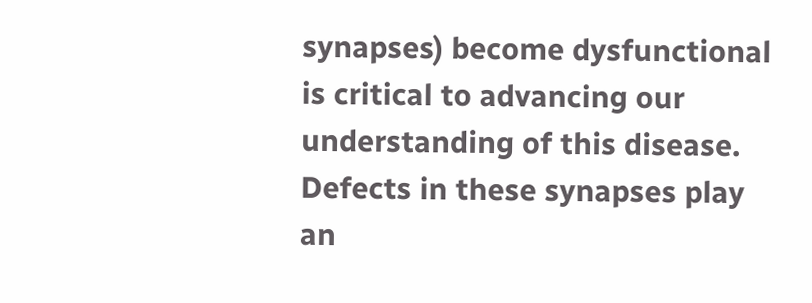synapses) become dysfunctional is critical to advancing our understanding of this disease. Defects in these synapses play an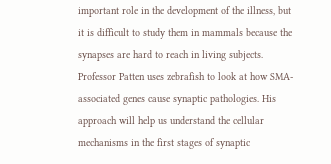important role in the development of the illness, but it is difficult to study them in mammals because the synapses are hard to reach in living subjects.
Professor Patten uses zebrafish to look at how SMA-associated genes cause synaptic pathologies. His approach will help us understand the cellular mechanisms in the first stages of synaptic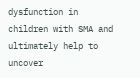dysfunction in children with SMA and ultimately help to uncover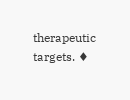therapeutic targets. ♦